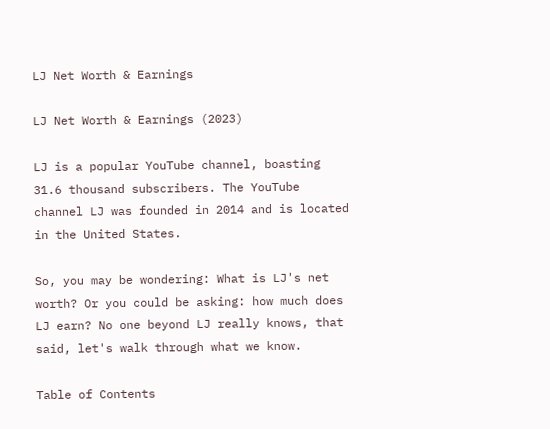LJ Net Worth & Earnings

LJ Net Worth & Earnings (2023)

LJ is a popular YouTube channel, boasting 31.6 thousand subscribers. The YouTube channel LJ was founded in 2014 and is located in the United States.

So, you may be wondering: What is LJ's net worth? Or you could be asking: how much does LJ earn? No one beyond LJ really knows, that said, let's walk through what we know.

Table of Contents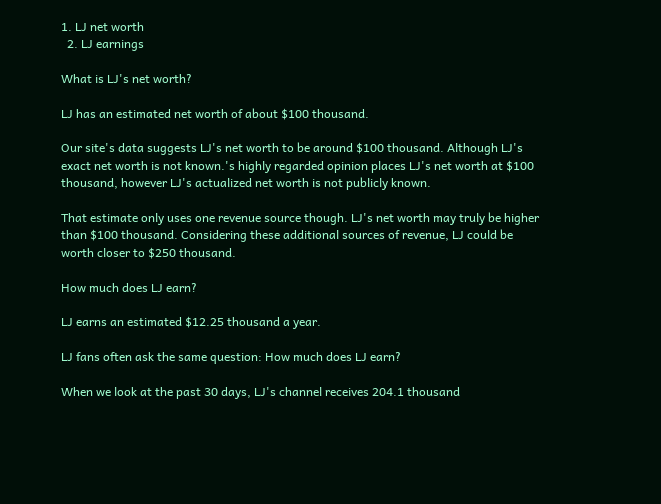1. LJ net worth
  2. LJ earnings

What is LJ's net worth?

LJ has an estimated net worth of about $100 thousand.

Our site's data suggests LJ's net worth to be around $100 thousand. Although LJ's exact net worth is not known.'s highly regarded opinion places LJ's net worth at $100 thousand, however LJ's actualized net worth is not publicly known.

That estimate only uses one revenue source though. LJ's net worth may truly be higher than $100 thousand. Considering these additional sources of revenue, LJ could be worth closer to $250 thousand.

How much does LJ earn?

LJ earns an estimated $12.25 thousand a year.

LJ fans often ask the same question: How much does LJ earn?

When we look at the past 30 days, LJ's channel receives 204.1 thousand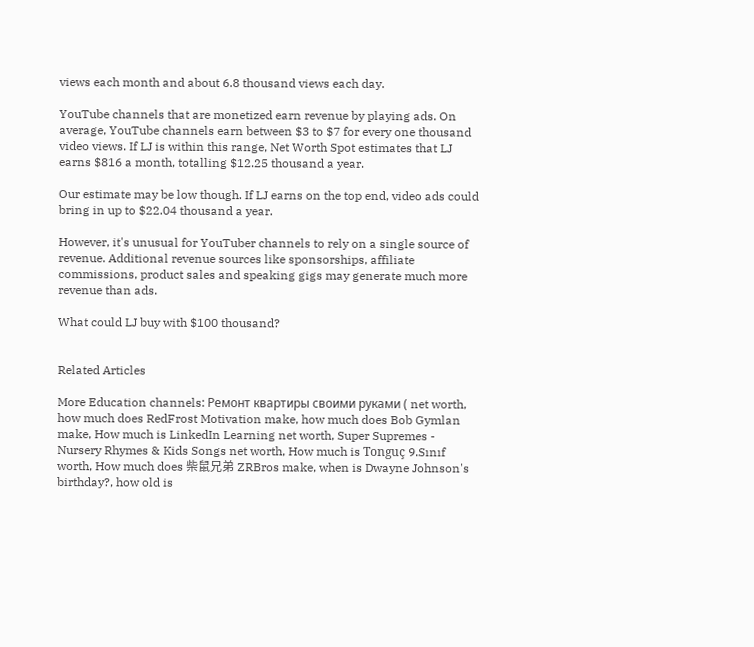views each month and about 6.8 thousand views each day.

YouTube channels that are monetized earn revenue by playing ads. On average, YouTube channels earn between $3 to $7 for every one thousand video views. If LJ is within this range, Net Worth Spot estimates that LJ earns $816 a month, totalling $12.25 thousand a year.

Our estimate may be low though. If LJ earns on the top end, video ads could bring in up to $22.04 thousand a year.

However, it's unusual for YouTuber channels to rely on a single source of revenue. Additional revenue sources like sponsorships, affiliate commissions, product sales and speaking gigs may generate much more revenue than ads.

What could LJ buy with $100 thousand?


Related Articles

More Education channels: Ремонт квартиры своими руками ( net worth, how much does RedFrost Motivation make, how much does Bob Gymlan make, How much is LinkedIn Learning net worth, Super Supremes - Nursery Rhymes & Kids Songs net worth, How much is Tonguç 9.Sınıf worth, How much does 柴鼠兄弟 ZRBros make, when is Dwayne Johnson's birthday?, how old is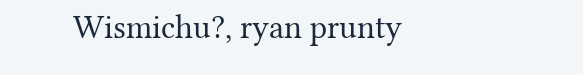Wismichu?, ryan prunty